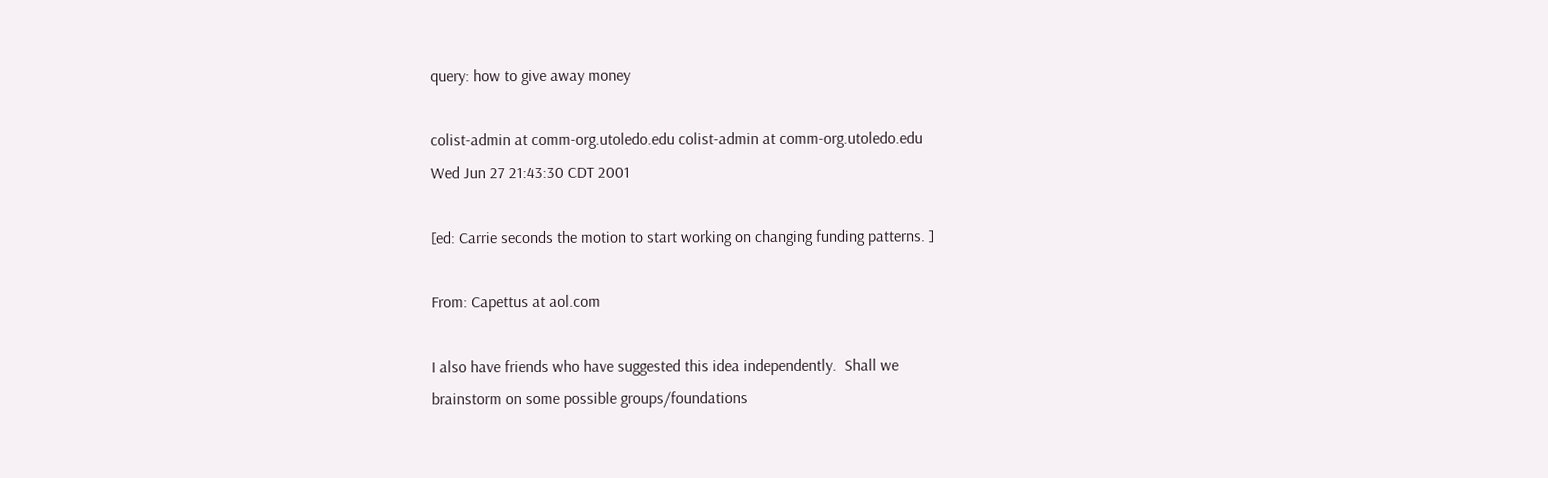query: how to give away money

colist-admin at comm-org.utoledo.edu colist-admin at comm-org.utoledo.edu
Wed Jun 27 21:43:30 CDT 2001

[ed: Carrie seconds the motion to start working on changing funding patterns. ]

From: Capettus at aol.com

I also have friends who have suggested this idea independently.  Shall we
brainstorm on some possible groups/foundations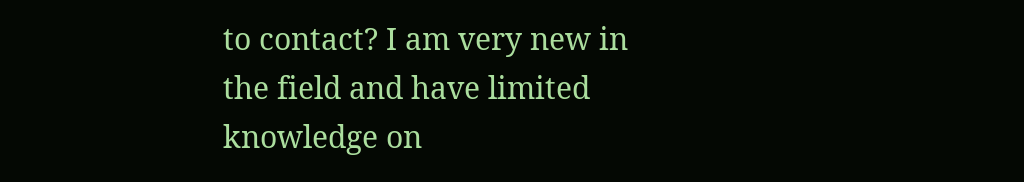to contact? I am very new in
the field and have limited knowledge on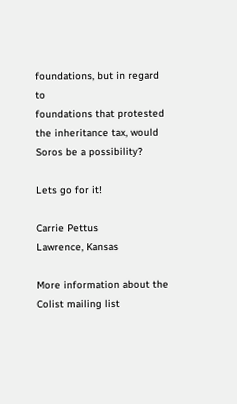foundations, but in regard to
foundations that protested the inheritance tax, would Soros be a possibility?

Lets go for it!

Carrie Pettus
Lawrence, Kansas

More information about the Colist mailing list